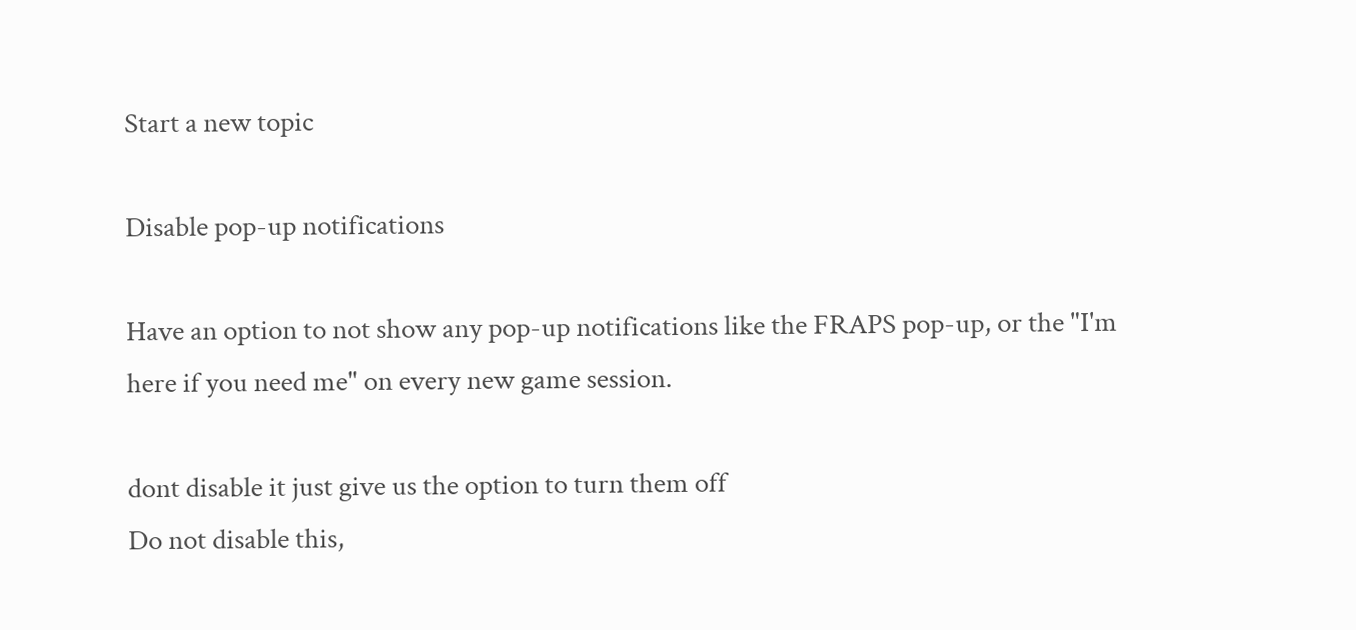Start a new topic

Disable pop-up notifications

Have an option to not show any pop-up notifications like the FRAPS pop-up, or the "I'm here if you need me" on every new game session.

dont disable it just give us the option to turn them off
Do not disable this,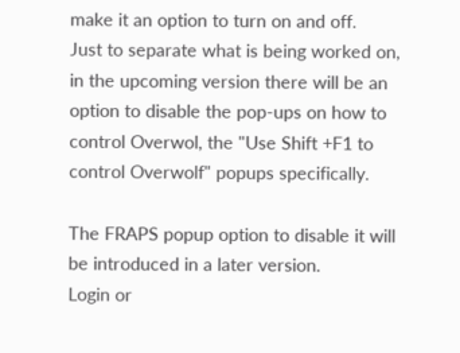make it an option to turn on and off.
Just to separate what is being worked on, in the upcoming version there will be an option to disable the pop-ups on how to control Overwol, the "Use Shift +F1 to control Overwolf" popups specifically.

The FRAPS popup option to disable it will be introduced in a later version.
Login or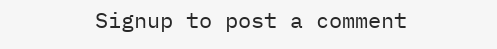Signup to post a comment